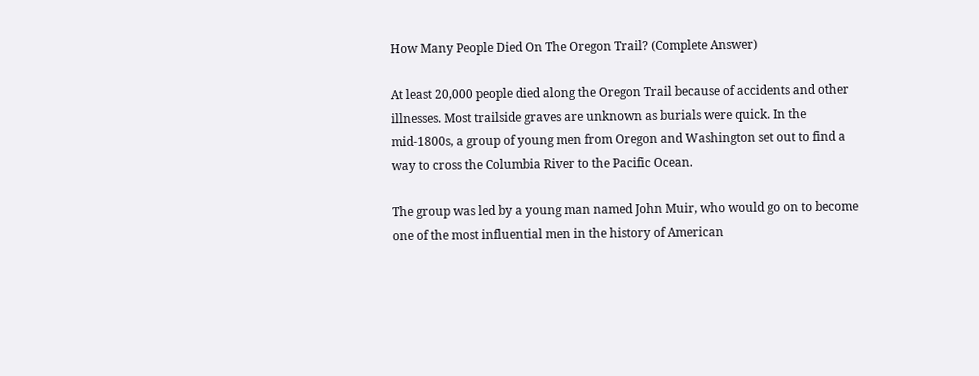How Many People Died On The Oregon Trail? (Complete Answer)

At least 20,000 people died along the Oregon Trail because of accidents and other illnesses. Most trailside graves are unknown as burials were quick. In the mid-1800s, a group of young men from Oregon and Washington set out to find a way to cross the Columbia River to the Pacific Ocean.

The group was led by a young man named John Muir, who would go on to become one of the most influential men in the history of American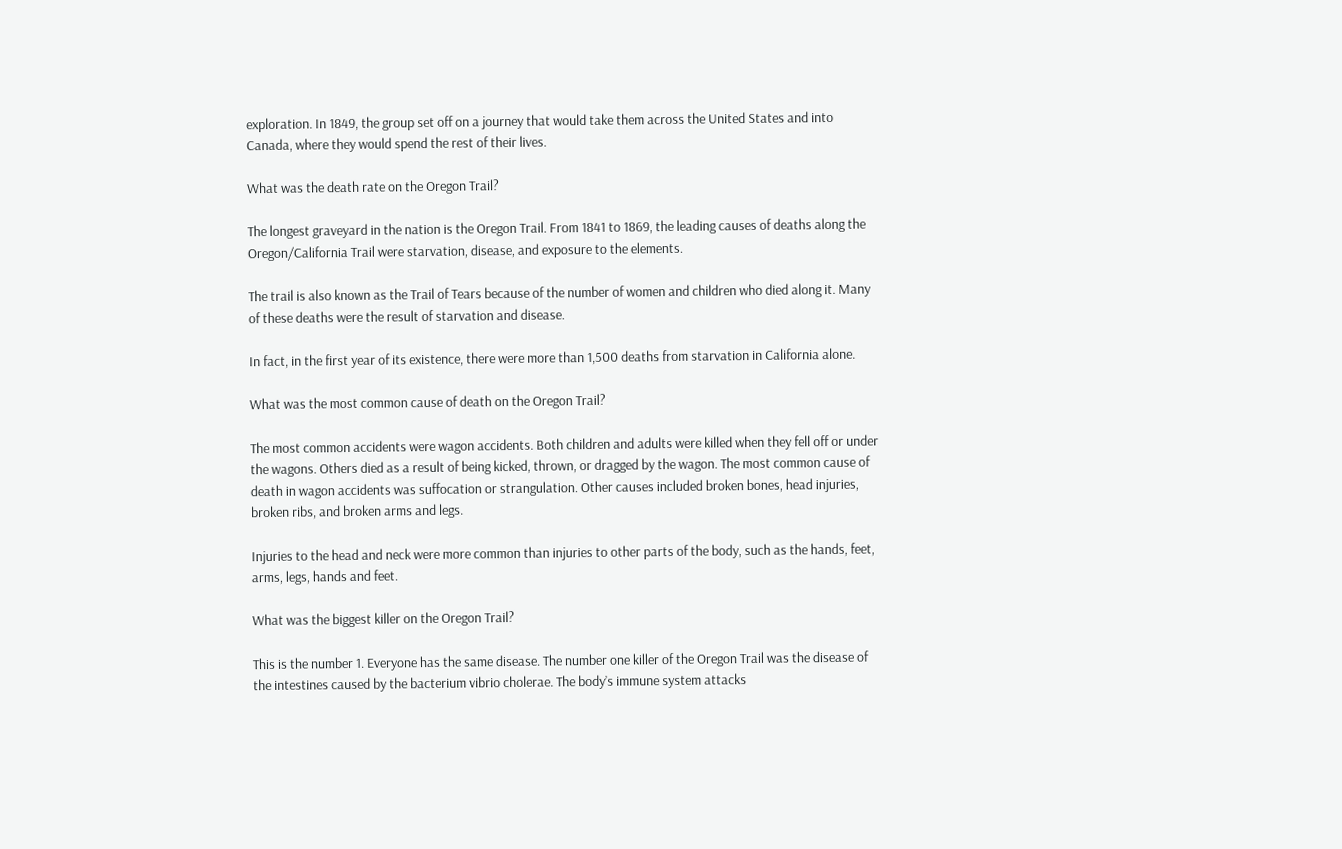exploration. In 1849, the group set off on a journey that would take them across the United States and into Canada, where they would spend the rest of their lives.

What was the death rate on the Oregon Trail?

The longest graveyard in the nation is the Oregon Trail. From 1841 to 1869, the leading causes of deaths along the Oregon/California Trail were starvation, disease, and exposure to the elements.

The trail is also known as the Trail of Tears because of the number of women and children who died along it. Many of these deaths were the result of starvation and disease.

In fact, in the first year of its existence, there were more than 1,500 deaths from starvation in California alone.

What was the most common cause of death on the Oregon Trail?

The most common accidents were wagon accidents. Both children and adults were killed when they fell off or under the wagons. Others died as a result of being kicked, thrown, or dragged by the wagon. The most common cause of death in wagon accidents was suffocation or strangulation. Other causes included broken bones, head injuries, broken ribs, and broken arms and legs.

Injuries to the head and neck were more common than injuries to other parts of the body, such as the hands, feet, arms, legs, hands and feet.

What was the biggest killer on the Oregon Trail?

This is the number 1. Everyone has the same disease. The number one killer of the Oregon Trail was the disease of the intestines caused by the bacterium vibrio cholerae. The body’s immune system attacks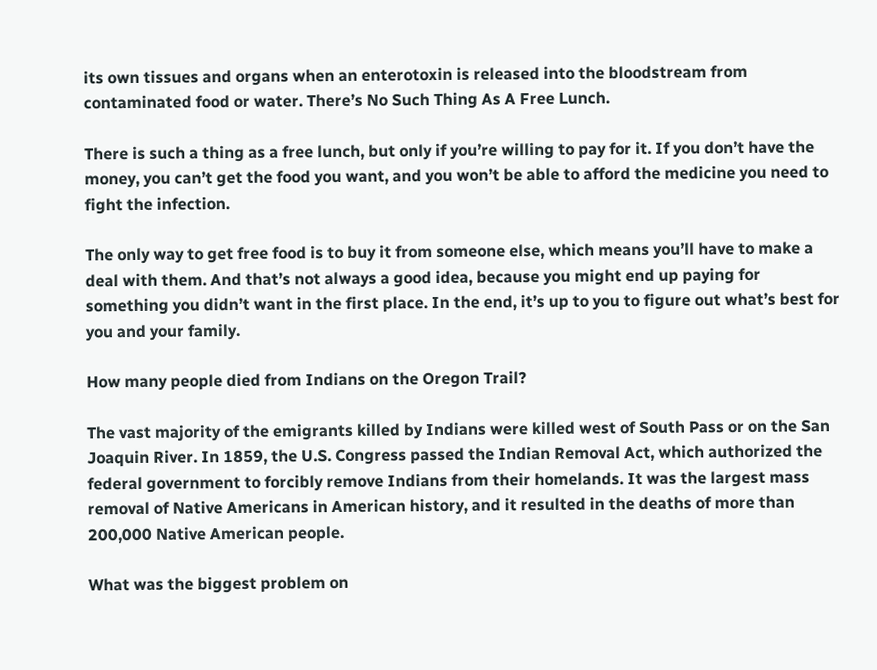its own tissues and organs when an enterotoxin is released into the bloodstream from contaminated food or water. There’s No Such Thing As A Free Lunch.

There is such a thing as a free lunch, but only if you’re willing to pay for it. If you don’t have the money, you can’t get the food you want, and you won’t be able to afford the medicine you need to fight the infection.

The only way to get free food is to buy it from someone else, which means you’ll have to make a deal with them. And that’s not always a good idea, because you might end up paying for something you didn’t want in the first place. In the end, it’s up to you to figure out what’s best for you and your family.

How many people died from Indians on the Oregon Trail?

The vast majority of the emigrants killed by Indians were killed west of South Pass or on the San Joaquin River. In 1859, the U.S. Congress passed the Indian Removal Act, which authorized the federal government to forcibly remove Indians from their homelands. It was the largest mass removal of Native Americans in American history, and it resulted in the deaths of more than 200,000 Native American people.

What was the biggest problem on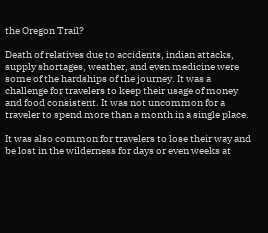the Oregon Trail?

Death of relatives due to accidents, indian attacks, supply shortages, weather, and even medicine were some of the hardships of the journey. It was a challenge for travelers to keep their usage of money and food consistent. It was not uncommon for a traveler to spend more than a month in a single place.

It was also common for travelers to lose their way and be lost in the wilderness for days or even weeks at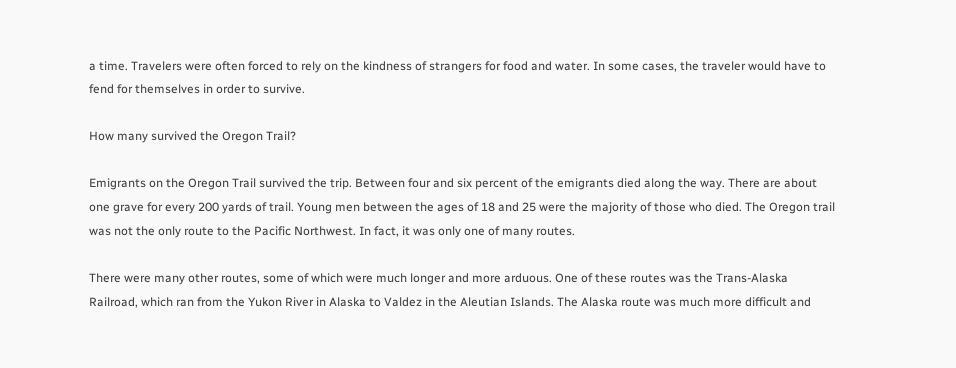a time. Travelers were often forced to rely on the kindness of strangers for food and water. In some cases, the traveler would have to fend for themselves in order to survive.

How many survived the Oregon Trail?

Emigrants on the Oregon Trail survived the trip. Between four and six percent of the emigrants died along the way. There are about one grave for every 200 yards of trail. Young men between the ages of 18 and 25 were the majority of those who died. The Oregon trail was not the only route to the Pacific Northwest. In fact, it was only one of many routes.

There were many other routes, some of which were much longer and more arduous. One of these routes was the Trans-Alaska Railroad, which ran from the Yukon River in Alaska to Valdez in the Aleutian Islands. The Alaska route was much more difficult and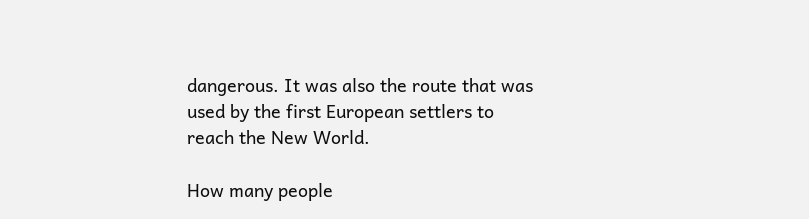dangerous. It was also the route that was used by the first European settlers to reach the New World.

How many people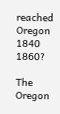reached Oregon 1840 1860?

The Oregon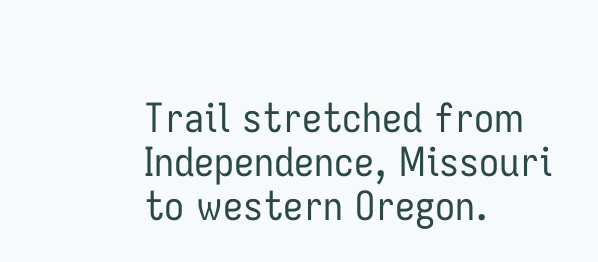Trail stretched from Independence, Missouri to western Oregon.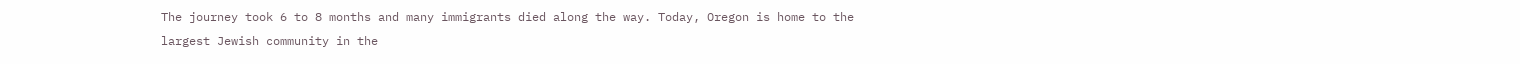The journey took 6 to 8 months and many immigrants died along the way. Today, Oregon is home to the largest Jewish community in the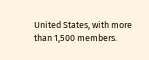United States, with more than 1,500 members.